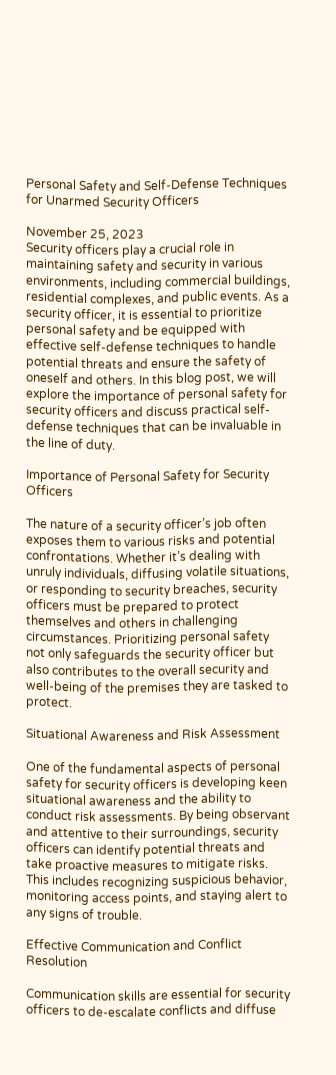Personal Safety and Self-Defense Techniques for Unarmed Security Officers

November 25, 2023
Security officers play a crucial role in maintaining safety and security in various environments, including commercial buildings, residential complexes, and public events. As a security officer, it is essential to prioritize personal safety and be equipped with effective self-defense techniques to handle potential threats and ensure the safety of oneself and others. In this blog post, we will explore the importance of personal safety for security officers and discuss practical self-defense techniques that can be invaluable in the line of duty.

Importance of Personal Safety for Security Officers

The nature of a security officer’s job often exposes them to various risks and potential confrontations. Whether it’s dealing with unruly individuals, diffusing volatile situations, or responding to security breaches, security officers must be prepared to protect themselves and others in challenging circumstances. Prioritizing personal safety not only safeguards the security officer but also contributes to the overall security and well-being of the premises they are tasked to protect.

Situational Awareness and Risk Assessment

One of the fundamental aspects of personal safety for security officers is developing keen situational awareness and the ability to conduct risk assessments. By being observant and attentive to their surroundings, security officers can identify potential threats and take proactive measures to mitigate risks. This includes recognizing suspicious behavior, monitoring access points, and staying alert to any signs of trouble.

Effective Communication and Conflict Resolution

Communication skills are essential for security officers to de-escalate conflicts and diffuse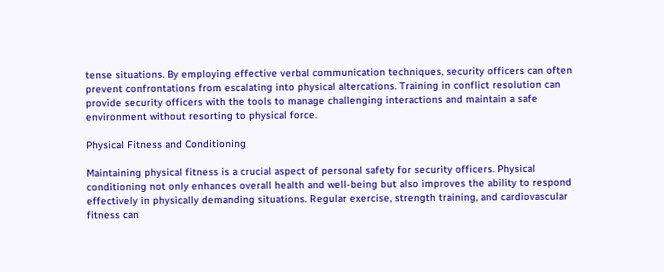tense situations. By employing effective verbal communication techniques, security officers can often prevent confrontations from escalating into physical altercations. Training in conflict resolution can provide security officers with the tools to manage challenging interactions and maintain a safe environment without resorting to physical force.

Physical Fitness and Conditioning

Maintaining physical fitness is a crucial aspect of personal safety for security officers. Physical conditioning not only enhances overall health and well-being but also improves the ability to respond effectively in physically demanding situations. Regular exercise, strength training, and cardiovascular fitness can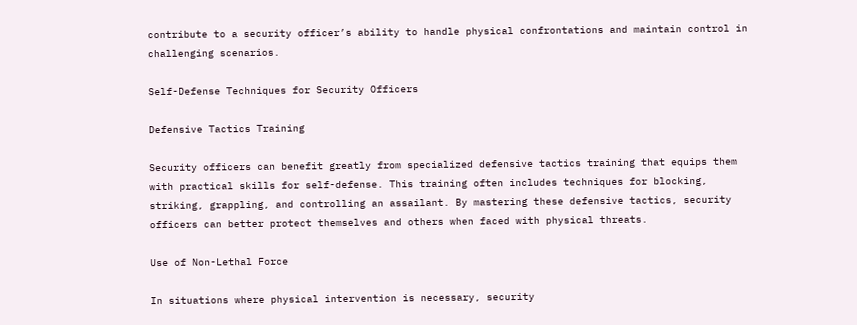contribute to a security officer’s ability to handle physical confrontations and maintain control in challenging scenarios.

Self-Defense Techniques for Security Officers

Defensive Tactics Training

Security officers can benefit greatly from specialized defensive tactics training that equips them with practical skills for self-defense. This training often includes techniques for blocking, striking, grappling, and controlling an assailant. By mastering these defensive tactics, security officers can better protect themselves and others when faced with physical threats.

Use of Non-Lethal Force

In situations where physical intervention is necessary, security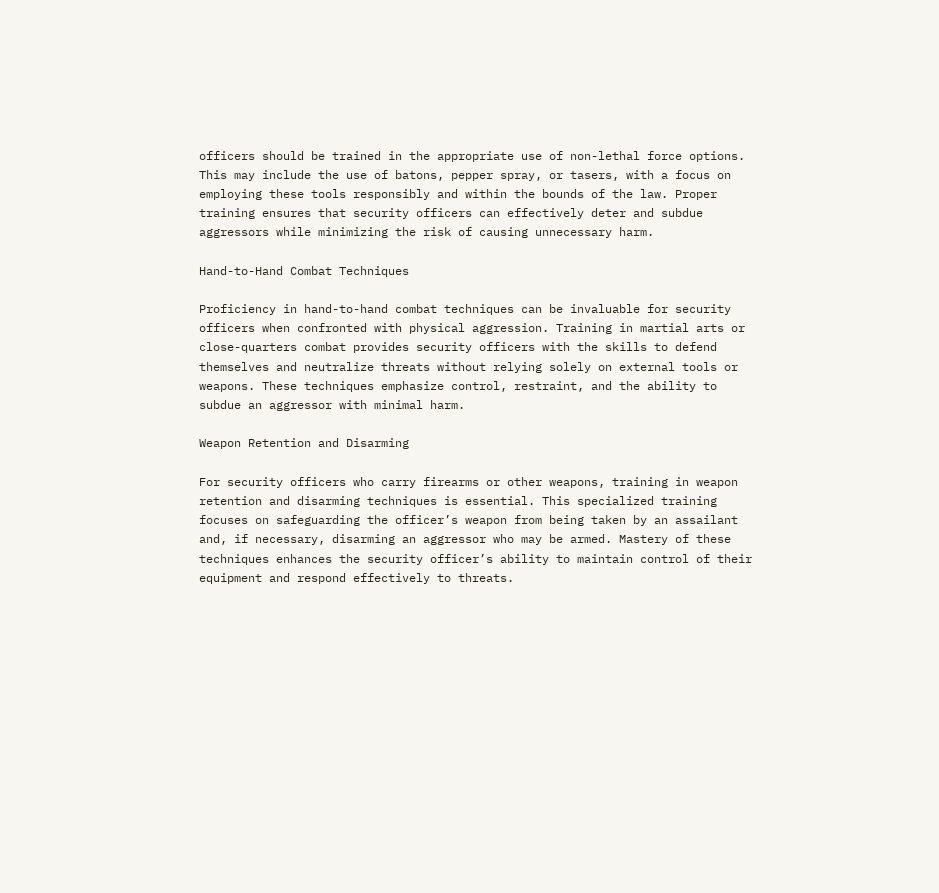officers should be trained in the appropriate use of non-lethal force options. This may include the use of batons, pepper spray, or tasers, with a focus on employing these tools responsibly and within the bounds of the law. Proper training ensures that security officers can effectively deter and subdue aggressors while minimizing the risk of causing unnecessary harm.

Hand-to-Hand Combat Techniques

Proficiency in hand-to-hand combat techniques can be invaluable for security officers when confronted with physical aggression. Training in martial arts or close-quarters combat provides security officers with the skills to defend themselves and neutralize threats without relying solely on external tools or weapons. These techniques emphasize control, restraint, and the ability to subdue an aggressor with minimal harm.

Weapon Retention and Disarming

For security officers who carry firearms or other weapons, training in weapon retention and disarming techniques is essential. This specialized training focuses on safeguarding the officer’s weapon from being taken by an assailant and, if necessary, disarming an aggressor who may be armed. Mastery of these techniques enhances the security officer’s ability to maintain control of their equipment and respond effectively to threats.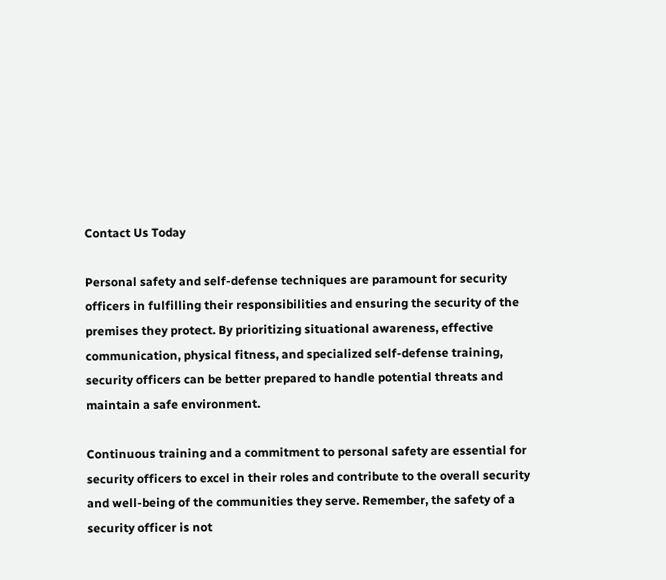Contact Us Today

Personal safety and self-defense techniques are paramount for security officers in fulfilling their responsibilities and ensuring the security of the premises they protect. By prioritizing situational awareness, effective communication, physical fitness, and specialized self-defense training, security officers can be better prepared to handle potential threats and maintain a safe environment.

Continuous training and a commitment to personal safety are essential for security officers to excel in their roles and contribute to the overall security and well-being of the communities they serve. Remember, the safety of a security officer is not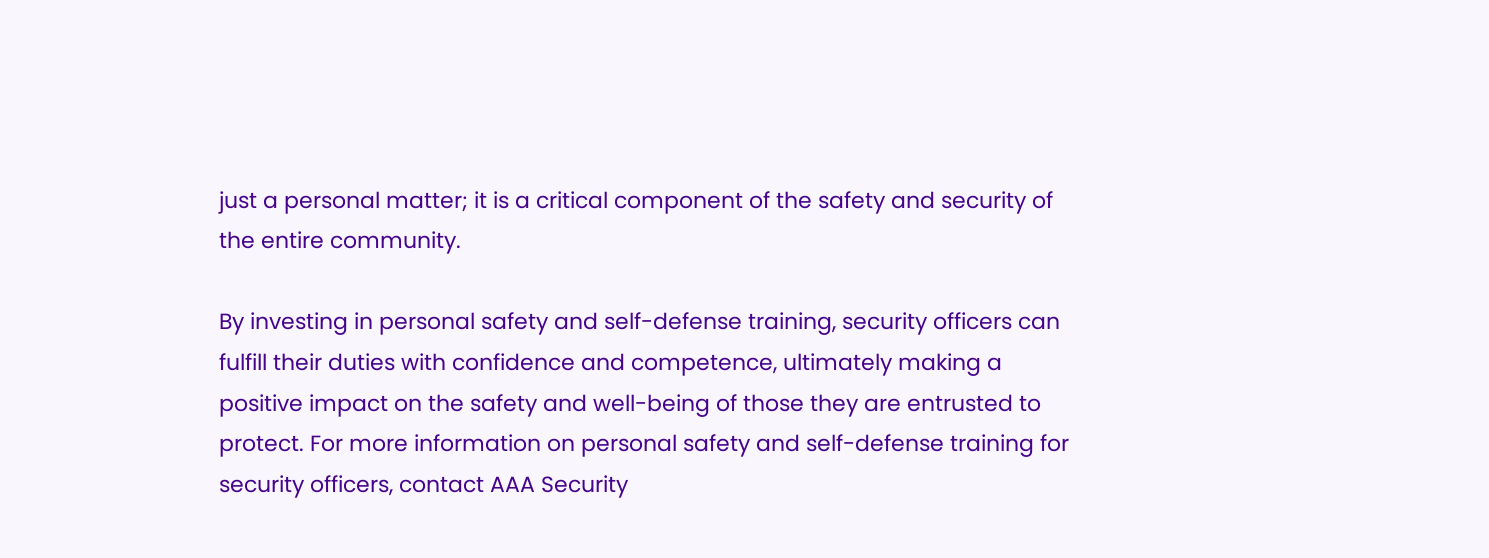just a personal matter; it is a critical component of the safety and security of the entire community.

By investing in personal safety and self-defense training, security officers can fulfill their duties with confidence and competence, ultimately making a positive impact on the safety and well-being of those they are entrusted to protect. For more information on personal safety and self-defense training for security officers, contact AAA Security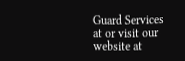Guard Services at or visit our website at